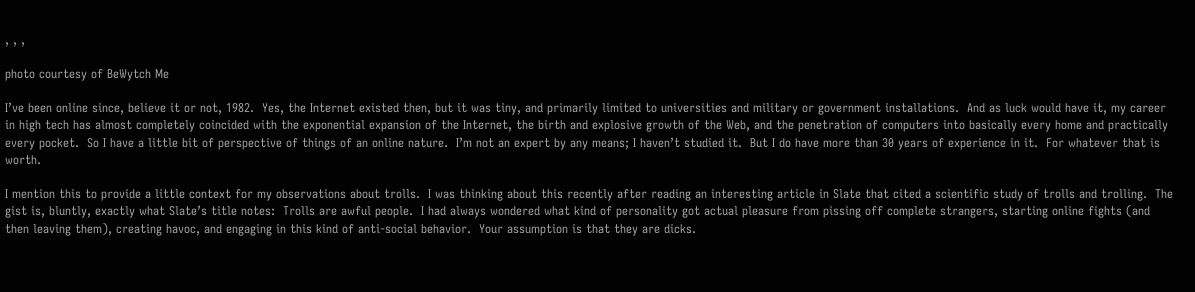, , ,

photo courtesy of BeWytch Me

I’ve been online since, believe it or not, 1982.  Yes, the Internet existed then, but it was tiny, and primarily limited to universities and military or government installations.  And as luck would have it, my career in high tech has almost completely coincided with the exponential expansion of the Internet, the birth and explosive growth of the Web, and the penetration of computers into basically every home and practically every pocket.  So I have a little bit of perspective of things of an online nature.  I’m not an expert by any means; I haven’t studied it.  But I do have more than 30 years of experience in it.  For whatever that is worth.

I mention this to provide a little context for my observations about trolls.  I was thinking about this recently after reading an interesting article in Slate that cited a scientific study of trolls and trolling.  The gist is, bluntly, exactly what Slate’s title notes:  Trolls are awful people.  I had always wondered what kind of personality got actual pleasure from pissing off complete strangers, starting online fights (and then leaving them), creating havoc, and engaging in this kind of anti-social behavior.  Your assumption is that they are dicks.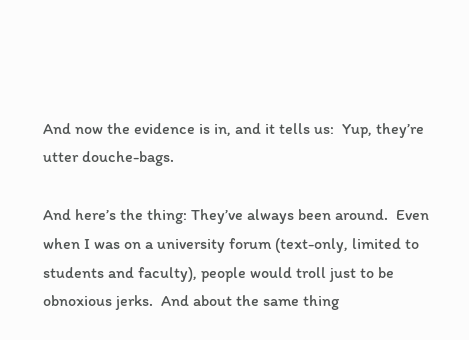And now the evidence is in, and it tells us:  Yup, they’re utter douche-bags.

And here’s the thing: They’ve always been around.  Even when I was on a university forum (text-only, limited to students and faculty), people would troll just to be obnoxious jerks.  And about the same thing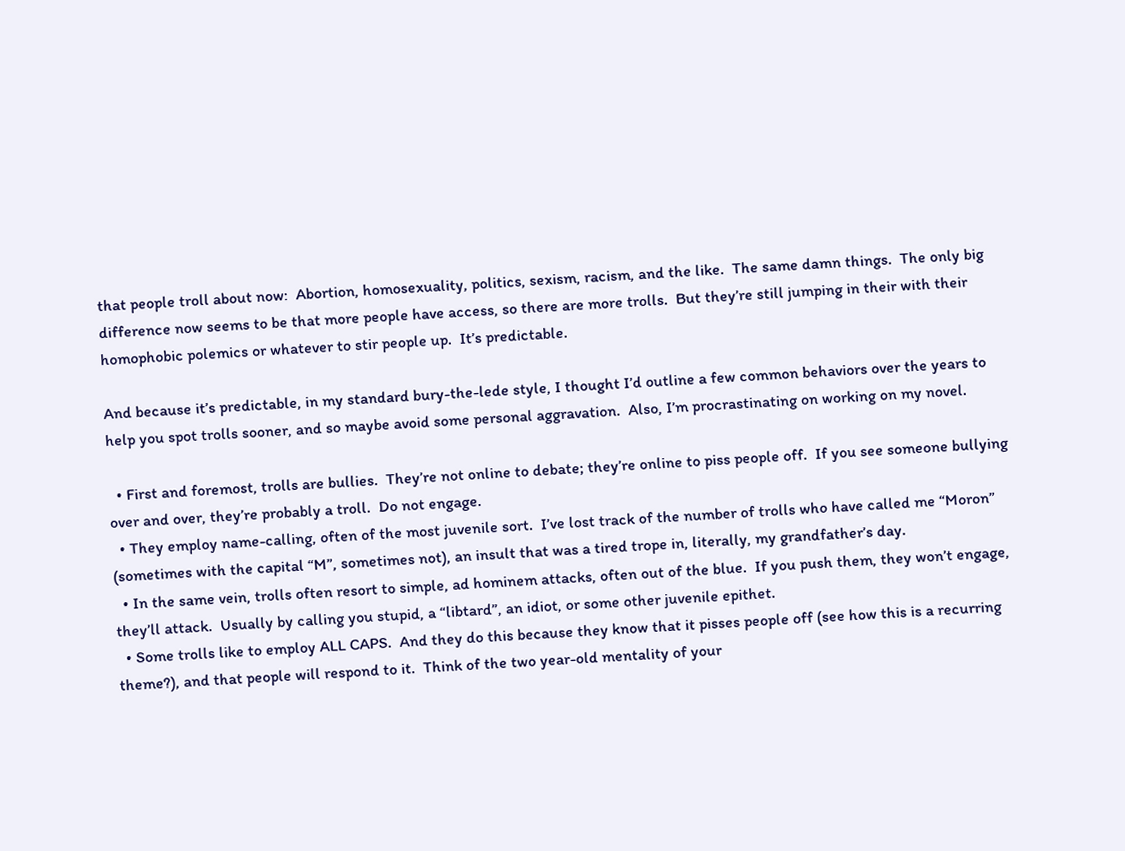that people troll about now:  Abortion, homosexuality, politics, sexism, racism, and the like.  The same damn things.  The only big difference now seems to be that more people have access, so there are more trolls.  But they’re still jumping in their with their homophobic polemics or whatever to stir people up.  It’s predictable.

And because it’s predictable, in my standard bury-the-lede style, I thought I’d outline a few common behaviors over the years to help you spot trolls sooner, and so maybe avoid some personal aggravation.  Also, I’m procrastinating on working on my novel.

  • First and foremost, trolls are bullies.  They’re not online to debate; they’re online to piss people off.  If you see someone bullying over and over, they’re probably a troll.  Do not engage.
  • They employ name-calling, often of the most juvenile sort.  I’ve lost track of the number of trolls who have called me “Moron” (sometimes with the capital “M”, sometimes not), an insult that was a tired trope in, literally, my grandfather’s day.
  • In the same vein, trolls often resort to simple, ad hominem attacks, often out of the blue.  If you push them, they won’t engage, they’ll attack.  Usually by calling you stupid, a “libtard”, an idiot, or some other juvenile epithet.
  • Some trolls like to employ ALL CAPS.  And they do this because they know that it pisses people off (see how this is a recurring theme?), and that people will respond to it.  Think of the two year-old mentality of your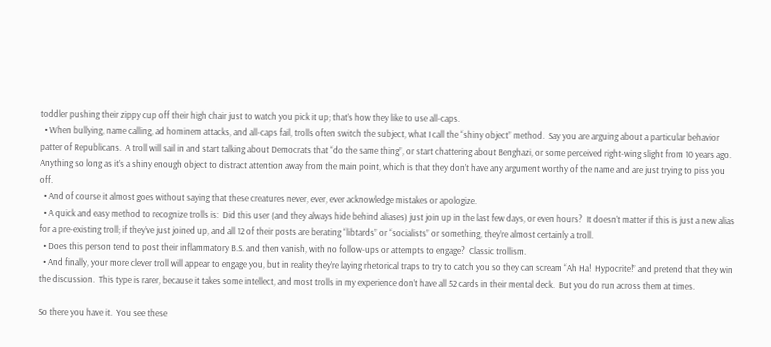toddler pushing their zippy cup off their high chair just to watch you pick it up; that’s how they like to use all-caps.
  • When bullying, name calling, ad hominem attacks, and all-caps fail, trolls often switch the subject, what I call the “shiny object” method.  Say you are arguing about a particular behavior patter of Republicans.  A troll will sail in and start talking about Democrats that “do the same thing”, or start chattering about Benghazi, or some perceived right-wing slight from 10 years ago.  Anything so long as it’s a shiny enough object to distract attention away from the main point, which is that they don’t have any argument worthy of the name and are just trying to piss you off.
  • And of course it almost goes without saying that these creatures never, ever, ever acknowledge mistakes or apologize.
  • A quick and easy method to recognize trolls is:  Did this user (and they always hide behind aliases) just join up in the last few days, or even hours?  It doesn’t matter if this is just a new alias for a pre-existing troll; if they’ve just joined up, and all 12 of their posts are berating “libtards” or “socialists” or something, they’re almost certainly a troll.
  • Does this person tend to post their inflammatory B.S. and then vanish, with no follow-ups or attempts to engage?  Classic trollism.
  • And finally, your more clever troll will appear to engage you, but in reality they’re laying rhetorical traps to try to catch you so they can scream “Ah Ha!  Hypocrite!” and pretend that they win the discussion.  This type is rarer, because it takes some intellect, and most trolls in my experience don’t have all 52 cards in their mental deck.  But you do run across them at times.

So there you have it.  You see these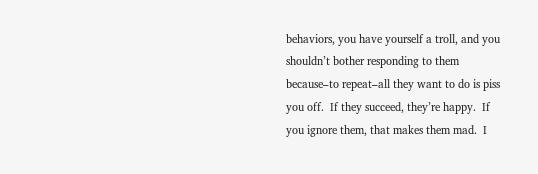behaviors, you have yourself a troll, and you shouldn’t bother responding to them because–to repeat–all they want to do is piss you off.  If they succeed, they’re happy.  If you ignore them, that makes them mad.  I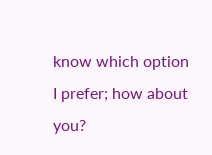know which option I prefer; how about you?